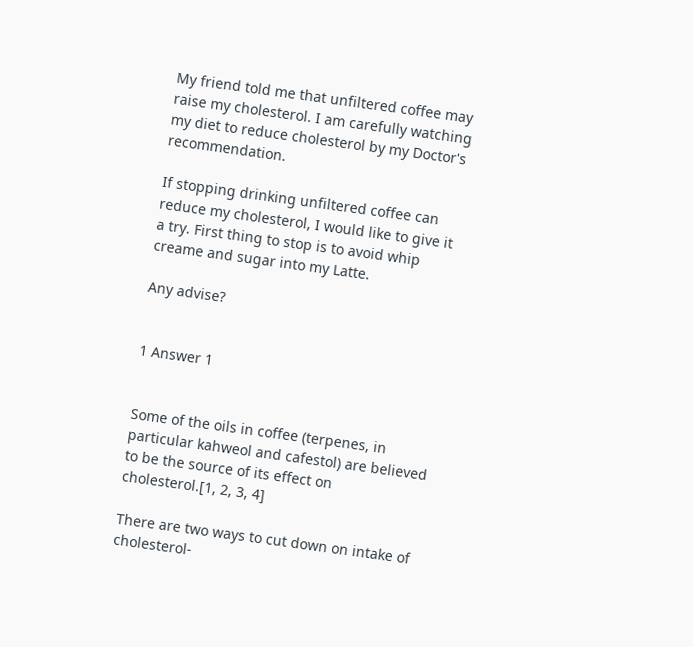My friend told me that unfiltered coffee may raise my cholesterol. I am carefully watching my diet to reduce cholesterol by my Doctor's recommendation.

If stopping drinking unfiltered coffee can reduce my cholesterol, I would like to give it a try. First thing to stop is to avoid whip creame and sugar into my Latte.

Any advise?


1 Answer 1


Some of the oils in coffee (terpenes, in particular kahweol and cafestol) are believed to be the source of its effect on cholesterol.[1, 2, 3, 4]

There are two ways to cut down on intake of cholesterol-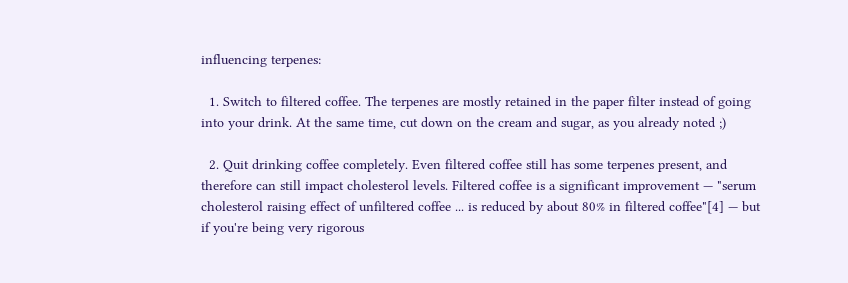influencing terpenes:

  1. Switch to filtered coffee. The terpenes are mostly retained in the paper filter instead of going into your drink. At the same time, cut down on the cream and sugar, as you already noted ;)

  2. Quit drinking coffee completely. Even filtered coffee still has some terpenes present, and therefore can still impact cholesterol levels. Filtered coffee is a significant improvement — "serum cholesterol raising effect of unfiltered coffee ... is reduced by about 80% in filtered coffee"[4] — but if you're being very rigorous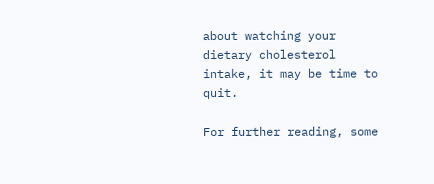about watching your dietary cholesterol intake, it may be time to quit.

For further reading, some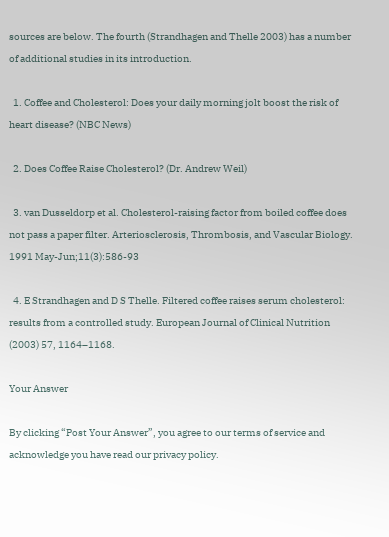sources are below. The fourth (Strandhagen and Thelle 2003) has a number of additional studies in its introduction.

  1. Coffee and Cholesterol: Does your daily morning jolt boost the risk of heart disease? (NBC News)

  2. Does Coffee Raise Cholesterol? (Dr. Andrew Weil)

  3. van Dusseldorp et al. Cholesterol-raising factor from boiled coffee does not pass a paper filter. Arteriosclerosis, Thrombosis, and Vascular Biology. 1991 May-Jun;11(3):586-93

  4. E Strandhagen and D S Thelle. Filtered coffee raises serum cholesterol: results from a controlled study. European Journal of Clinical Nutrition (2003) 57, 1164–1168.

Your Answer

By clicking “Post Your Answer”, you agree to our terms of service and acknowledge you have read our privacy policy.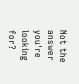Not the answer you're looking for?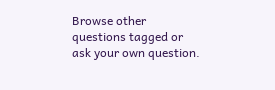Browse other questions tagged or ask your own question.